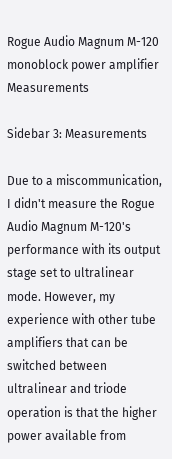Rogue Audio Magnum M-120 monoblock power amplifier Measurements

Sidebar 3: Measurements

Due to a miscommunication, I didn't measure the Rogue Audio Magnum M-120's performance with its output stage set to ultralinear mode. However, my experience with other tube amplifiers that can be switched between ultralinear and triode operation is that the higher power available from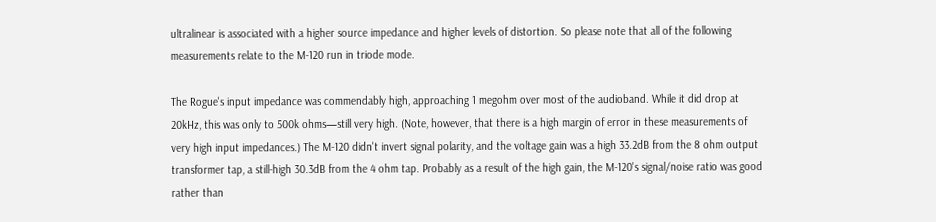ultralinear is associated with a higher source impedance and higher levels of distortion. So please note that all of the following measurements relate to the M-120 run in triode mode.

The Rogue's input impedance was commendably high, approaching 1 megohm over most of the audioband. While it did drop at 20kHz, this was only to 500k ohms—still very high. (Note, however, that there is a high margin of error in these measurements of very high input impedances.) The M-120 didn't invert signal polarity, and the voltage gain was a high 33.2dB from the 8 ohm output transformer tap, a still-high 30.3dB from the 4 ohm tap. Probably as a result of the high gain, the M-120's signal/noise ratio was good rather than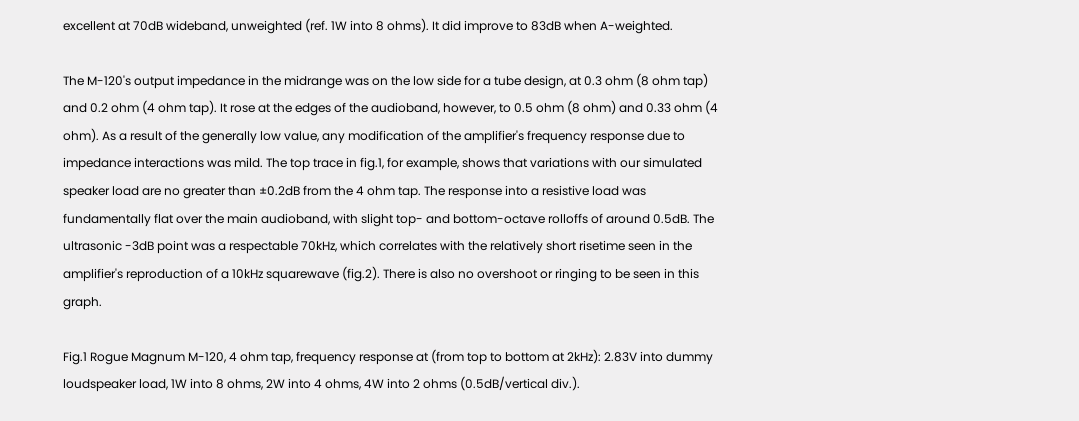excellent at 70dB wideband, unweighted (ref. 1W into 8 ohms). It did improve to 83dB when A-weighted.

The M-120's output impedance in the midrange was on the low side for a tube design, at 0.3 ohm (8 ohm tap) and 0.2 ohm (4 ohm tap). It rose at the edges of the audioband, however, to 0.5 ohm (8 ohm) and 0.33 ohm (4 ohm). As a result of the generally low value, any modification of the amplifier's frequency response due to impedance interactions was mild. The top trace in fig.1, for example, shows that variations with our simulated speaker load are no greater than ±0.2dB from the 4 ohm tap. The response into a resistive load was fundamentally flat over the main audioband, with slight top- and bottom-octave rolloffs of around 0.5dB. The ultrasonic -3dB point was a respectable 70kHz, which correlates with the relatively short risetime seen in the amplifier's reproduction of a 10kHz squarewave (fig.2). There is also no overshoot or ringing to be seen in this graph.

Fig.1 Rogue Magnum M-120, 4 ohm tap, frequency response at (from top to bottom at 2kHz): 2.83V into dummy loudspeaker load, 1W into 8 ohms, 2W into 4 ohms, 4W into 2 ohms (0.5dB/vertical div.).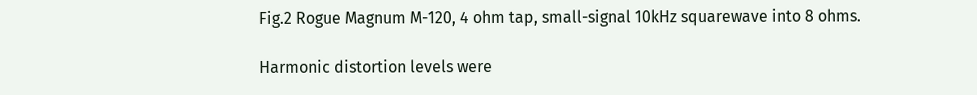Fig.2 Rogue Magnum M-120, 4 ohm tap, small-signal 10kHz squarewave into 8 ohms.

Harmonic distortion levels were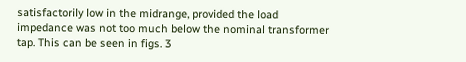satisfactorily low in the midrange, provided the load impedance was not too much below the nominal transformer tap. This can be seen in figs. 3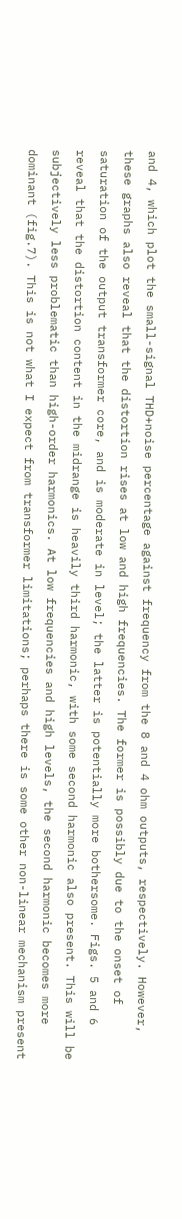and 4, which plot the small-signal THD+noise percentage against frequency from the 8 and 4 ohm outputs, respectively. However, these graphs also reveal that the distortion rises at low and high frequencies. The former is possibly due to the onset of saturation of the output transformer core, and is moderate in level; the latter is potentially more bothersome. Figs. 5 and 6 reveal that the distortion content in the midrange is heavily third harmonic, with some second harmonic also present. This will be subjectively less problematic than high-order harmonics. At low frequencies and high levels, the second harmonic becomes more dominant (fig.7). This is not what I expect from transformer limitations; perhaps there is some other non-linear mechanism present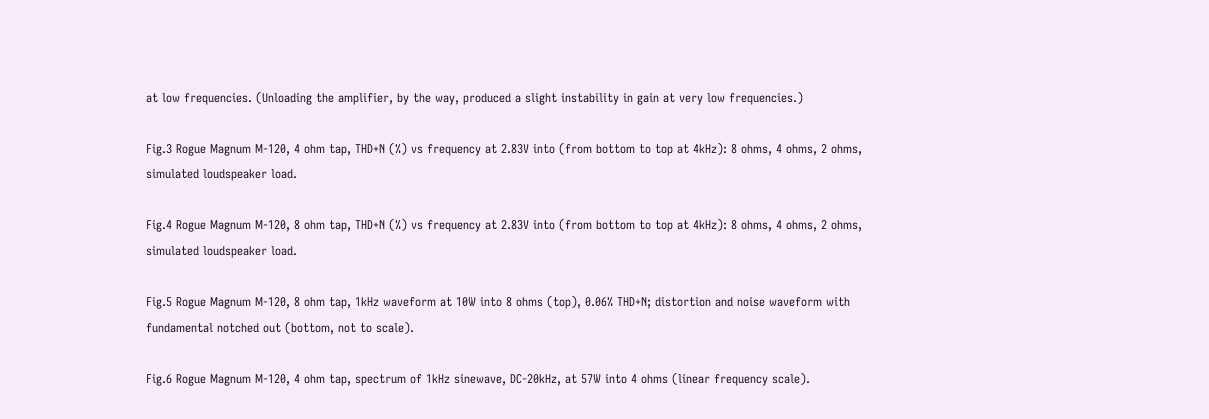at low frequencies. (Unloading the amplifier, by the way, produced a slight instability in gain at very low frequencies.)

Fig.3 Rogue Magnum M-120, 4 ohm tap, THD+N (%) vs frequency at 2.83V into (from bottom to top at 4kHz): 8 ohms, 4 ohms, 2 ohms, simulated loudspeaker load.

Fig.4 Rogue Magnum M-120, 8 ohm tap, THD+N (%) vs frequency at 2.83V into (from bottom to top at 4kHz): 8 ohms, 4 ohms, 2 ohms, simulated loudspeaker load.

Fig.5 Rogue Magnum M-120, 8 ohm tap, 1kHz waveform at 10W into 8 ohms (top), 0.06% THD+N; distortion and noise waveform with fundamental notched out (bottom, not to scale).

Fig.6 Rogue Magnum M-120, 4 ohm tap, spectrum of 1kHz sinewave, DC-20kHz, at 57W into 4 ohms (linear frequency scale).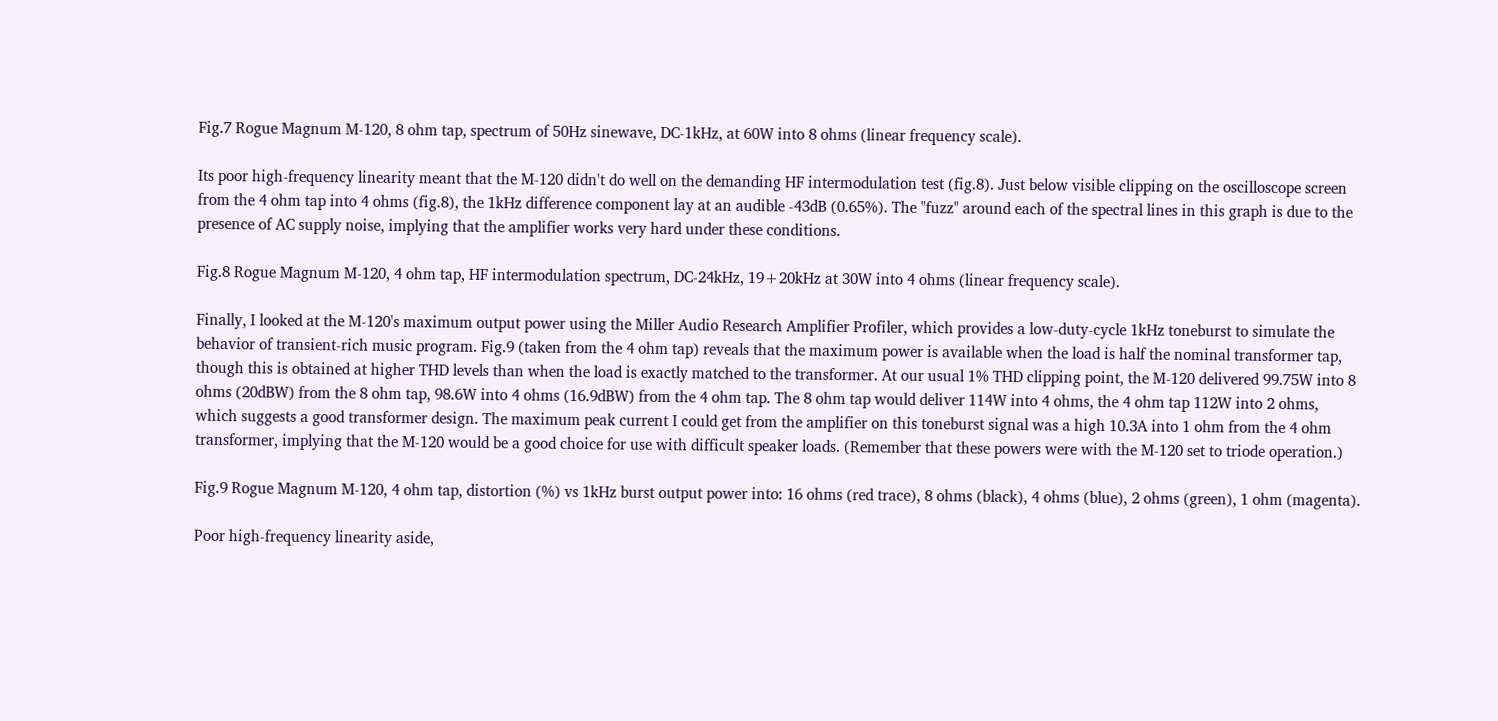Fig.7 Rogue Magnum M-120, 8 ohm tap, spectrum of 50Hz sinewave, DC-1kHz, at 60W into 8 ohms (linear frequency scale).

Its poor high-frequency linearity meant that the M-120 didn't do well on the demanding HF intermodulation test (fig.8). Just below visible clipping on the oscilloscope screen from the 4 ohm tap into 4 ohms (fig.8), the 1kHz difference component lay at an audible -43dB (0.65%). The "fuzz" around each of the spectral lines in this graph is due to the presence of AC supply noise, implying that the amplifier works very hard under these conditions.

Fig.8 Rogue Magnum M-120, 4 ohm tap, HF intermodulation spectrum, DC-24kHz, 19+20kHz at 30W into 4 ohms (linear frequency scale).

Finally, I looked at the M-120's maximum output power using the Miller Audio Research Amplifier Profiler, which provides a low-duty-cycle 1kHz toneburst to simulate the behavior of transient-rich music program. Fig.9 (taken from the 4 ohm tap) reveals that the maximum power is available when the load is half the nominal transformer tap, though this is obtained at higher THD levels than when the load is exactly matched to the transformer. At our usual 1% THD clipping point, the M-120 delivered 99.75W into 8 ohms (20dBW) from the 8 ohm tap, 98.6W into 4 ohms (16.9dBW) from the 4 ohm tap. The 8 ohm tap would deliver 114W into 4 ohms, the 4 ohm tap 112W into 2 ohms, which suggests a good transformer design. The maximum peak current I could get from the amplifier on this toneburst signal was a high 10.3A into 1 ohm from the 4 ohm transformer, implying that the M-120 would be a good choice for use with difficult speaker loads. (Remember that these powers were with the M-120 set to triode operation.)

Fig.9 Rogue Magnum M-120, 4 ohm tap, distortion (%) vs 1kHz burst output power into: 16 ohms (red trace), 8 ohms (black), 4 ohms (blue), 2 ohms (green), 1 ohm (magenta).

Poor high-frequency linearity aside,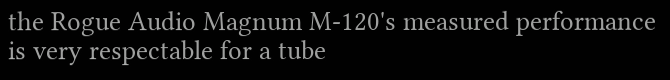the Rogue Audio Magnum M-120's measured performance is very respectable for a tube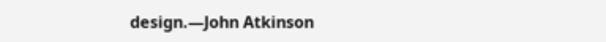design.—John Atkinson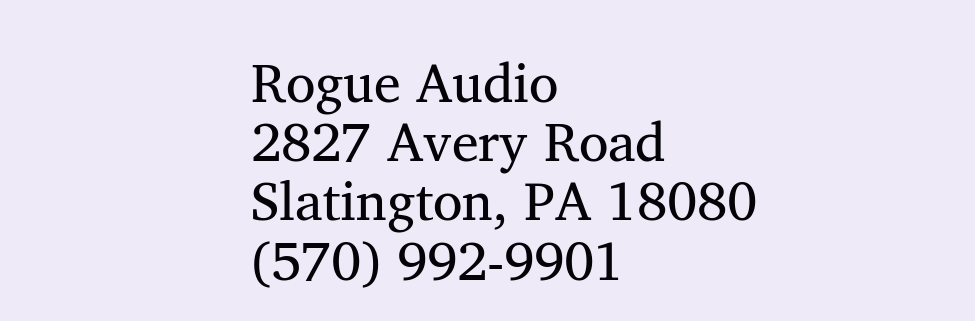Rogue Audio
2827 Avery Road
Slatington, PA 18080
(570) 992-9901